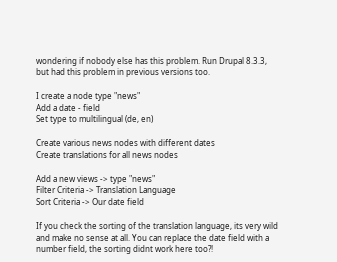wondering if nobody else has this problem. Run Drupal 8.3.3, but had this problem in previous versions too.

I create a node type "news"
Add a date - field
Set type to multilingual (de, en)

Create various news nodes with different dates
Create translations for all news nodes

Add a new views -> type "news"
Filter Criteria -> Translation Language
Sort Criteria -> Our date field

If you check the sorting of the translation language, its very wild and make no sense at all. You can replace the date field with a number field, the sorting didnt work here too?!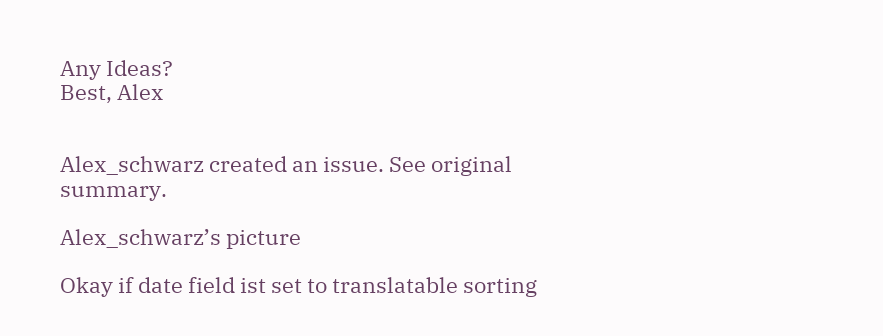Any Ideas?
Best, Alex


Alex_schwarz created an issue. See original summary.

Alex_schwarz’s picture

Okay if date field ist set to translatable sorting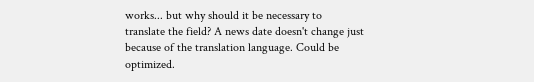works... but why should it be necessary to translate the field? A news date doesn't change just because of the translation language. Could be optimized.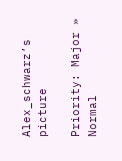Alex_schwarz’s picture

Priority: Major » Normal